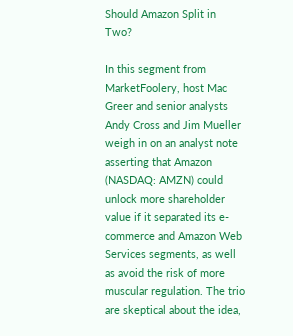Should Amazon Split in Two?

In this segment from MarketFoolery, host Mac Greer and senior analysts Andy Cross and Jim Mueller weigh in on an analyst note asserting that Amazon (NASDAQ: AMZN) could unlock more shareholder value if it separated its e-commerce and Amazon Web Services segments, as well as avoid the risk of more muscular regulation. The trio are skeptical about the idea,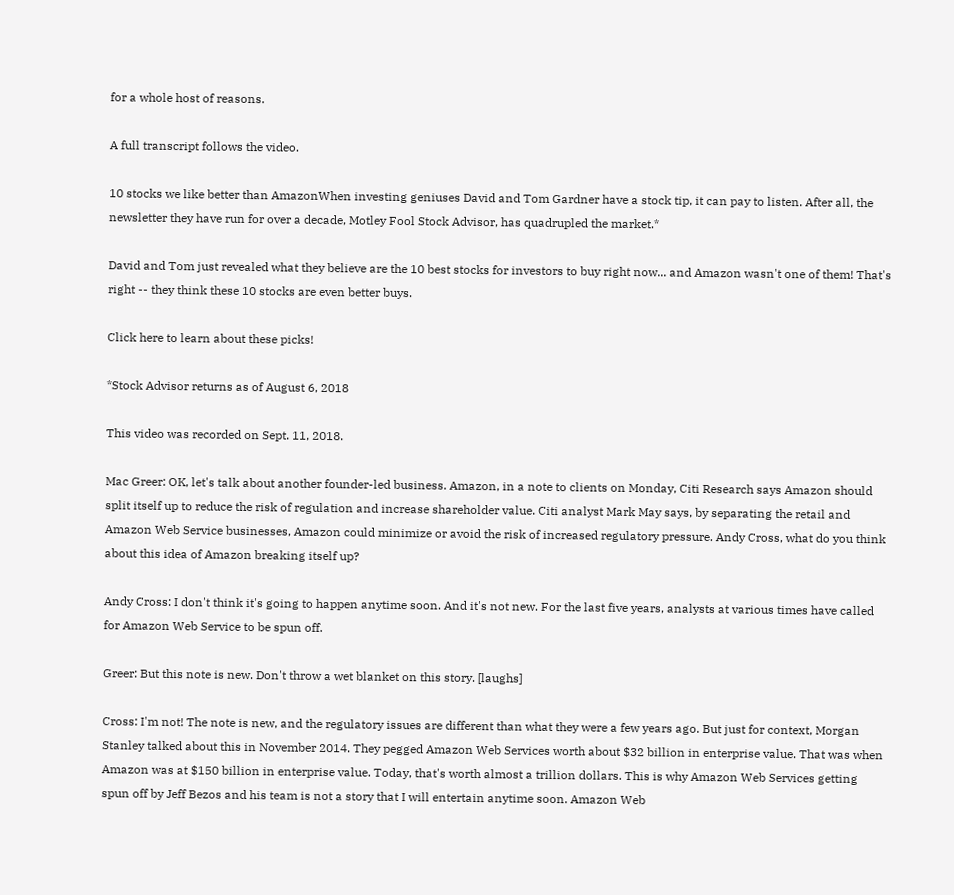for a whole host of reasons.

A full transcript follows the video.

10 stocks we like better than AmazonWhen investing geniuses David and Tom Gardner have a stock tip, it can pay to listen. After all, the newsletter they have run for over a decade, Motley Fool Stock Advisor, has quadrupled the market.*

David and Tom just revealed what they believe are the 10 best stocks for investors to buy right now... and Amazon wasn't one of them! That's right -- they think these 10 stocks are even better buys.

Click here to learn about these picks!

*Stock Advisor returns as of August 6, 2018

This video was recorded on Sept. 11, 2018.

Mac Greer: OK, let's talk about another founder-led business. Amazon, in a note to clients on Monday, Citi Research says Amazon should split itself up to reduce the risk of regulation and increase shareholder value. Citi analyst Mark May says, by separating the retail and Amazon Web Service businesses, Amazon could minimize or avoid the risk of increased regulatory pressure. Andy Cross, what do you think about this idea of Amazon breaking itself up?

Andy Cross: I don't think it's going to happen anytime soon. And it's not new. For the last five years, analysts at various times have called for Amazon Web Service to be spun off.

Greer: But this note is new. Don't throw a wet blanket on this story. [laughs]

Cross: I'm not! The note is new, and the regulatory issues are different than what they were a few years ago. But just for context, Morgan Stanley talked about this in November 2014. They pegged Amazon Web Services worth about $32 billion in enterprise value. That was when Amazon was at $150 billion in enterprise value. Today, that's worth almost a trillion dollars. This is why Amazon Web Services getting spun off by Jeff Bezos and his team is not a story that I will entertain anytime soon. Amazon Web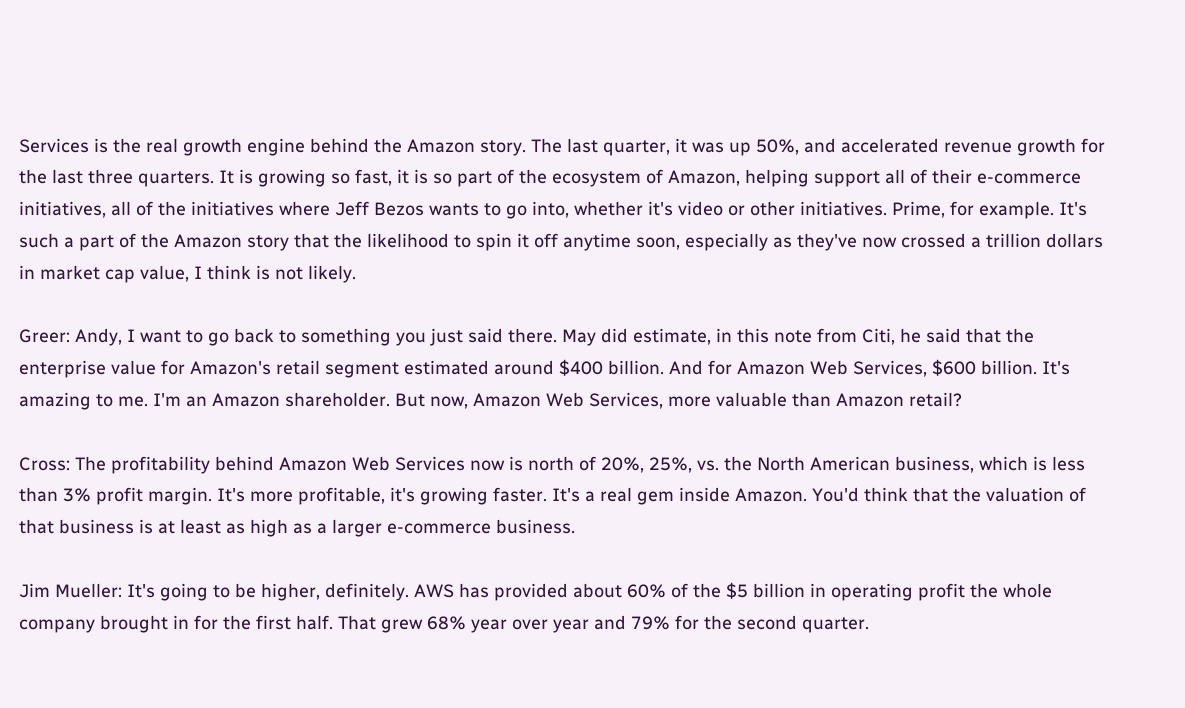Services is the real growth engine behind the Amazon story. The last quarter, it was up 50%, and accelerated revenue growth for the last three quarters. It is growing so fast, it is so part of the ecosystem of Amazon, helping support all of their e-commerce initiatives, all of the initiatives where Jeff Bezos wants to go into, whether it's video or other initiatives. Prime, for example. It's such a part of the Amazon story that the likelihood to spin it off anytime soon, especially as they've now crossed a trillion dollars in market cap value, I think is not likely.

Greer: Andy, I want to go back to something you just said there. May did estimate, in this note from Citi, he said that the enterprise value for Amazon's retail segment estimated around $400 billion. And for Amazon Web Services, $600 billion. It's amazing to me. I'm an Amazon shareholder. But now, Amazon Web Services, more valuable than Amazon retail?

Cross: The profitability behind Amazon Web Services now is north of 20%, 25%, vs. the North American business, which is less than 3% profit margin. It's more profitable, it's growing faster. It's a real gem inside Amazon. You'd think that the valuation of that business is at least as high as a larger e-commerce business.

Jim Mueller: It's going to be higher, definitely. AWS has provided about 60% of the $5 billion in operating profit the whole company brought in for the first half. That grew 68% year over year and 79% for the second quarter.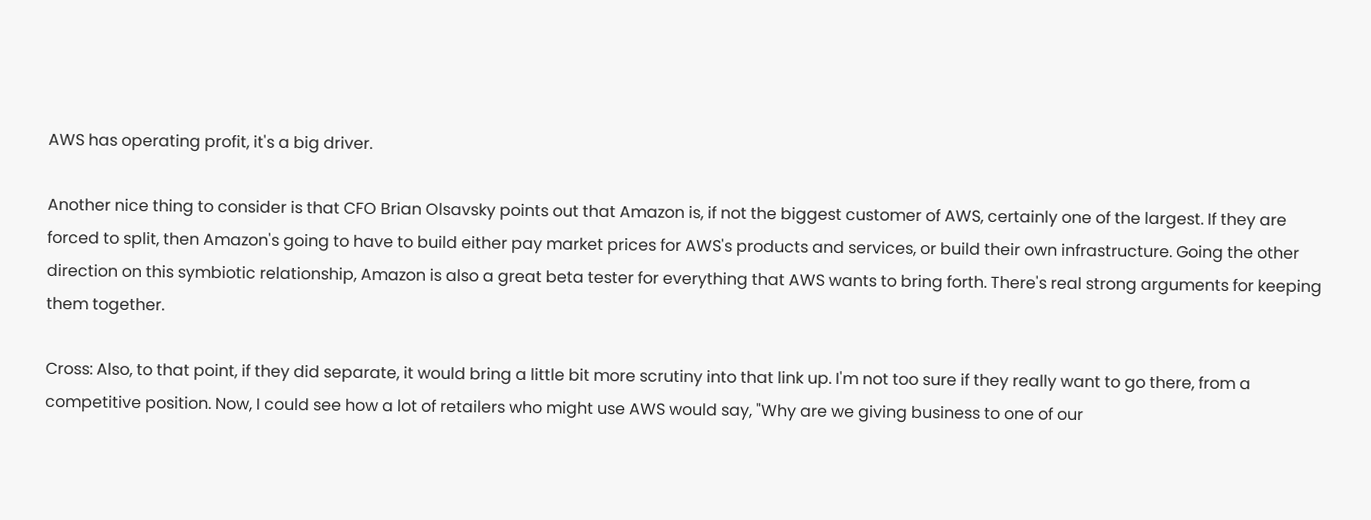AWS has operating profit, it's a big driver.

Another nice thing to consider is that CFO Brian Olsavsky points out that Amazon is, if not the biggest customer of AWS, certainly one of the largest. If they are forced to split, then Amazon's going to have to build either pay market prices for AWS's products and services, or build their own infrastructure. Going the other direction on this symbiotic relationship, Amazon is also a great beta tester for everything that AWS wants to bring forth. There's real strong arguments for keeping them together.

Cross: Also, to that point, if they did separate, it would bring a little bit more scrutiny into that link up. I'm not too sure if they really want to go there, from a competitive position. Now, I could see how a lot of retailers who might use AWS would say, "Why are we giving business to one of our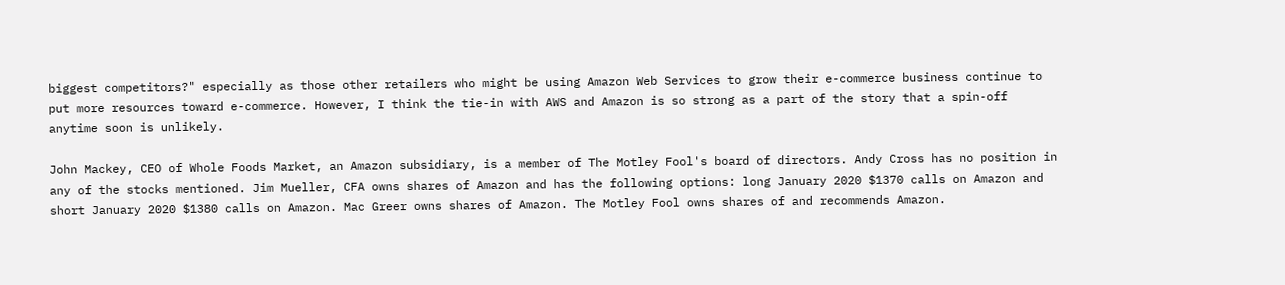biggest competitors?" especially as those other retailers who might be using Amazon Web Services to grow their e-commerce business continue to put more resources toward e-commerce. However, I think the tie-in with AWS and Amazon is so strong as a part of the story that a spin-off anytime soon is unlikely.

John Mackey, CEO of Whole Foods Market, an Amazon subsidiary, is a member of The Motley Fool's board of directors. Andy Cross has no position in any of the stocks mentioned. Jim Mueller, CFA owns shares of Amazon and has the following options: long January 2020 $1370 calls on Amazon and short January 2020 $1380 calls on Amazon. Mac Greer owns shares of Amazon. The Motley Fool owns shares of and recommends Amazon.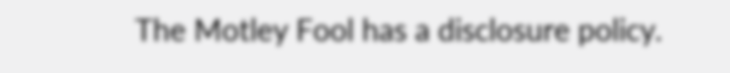The Motley Fool has a disclosure policy.